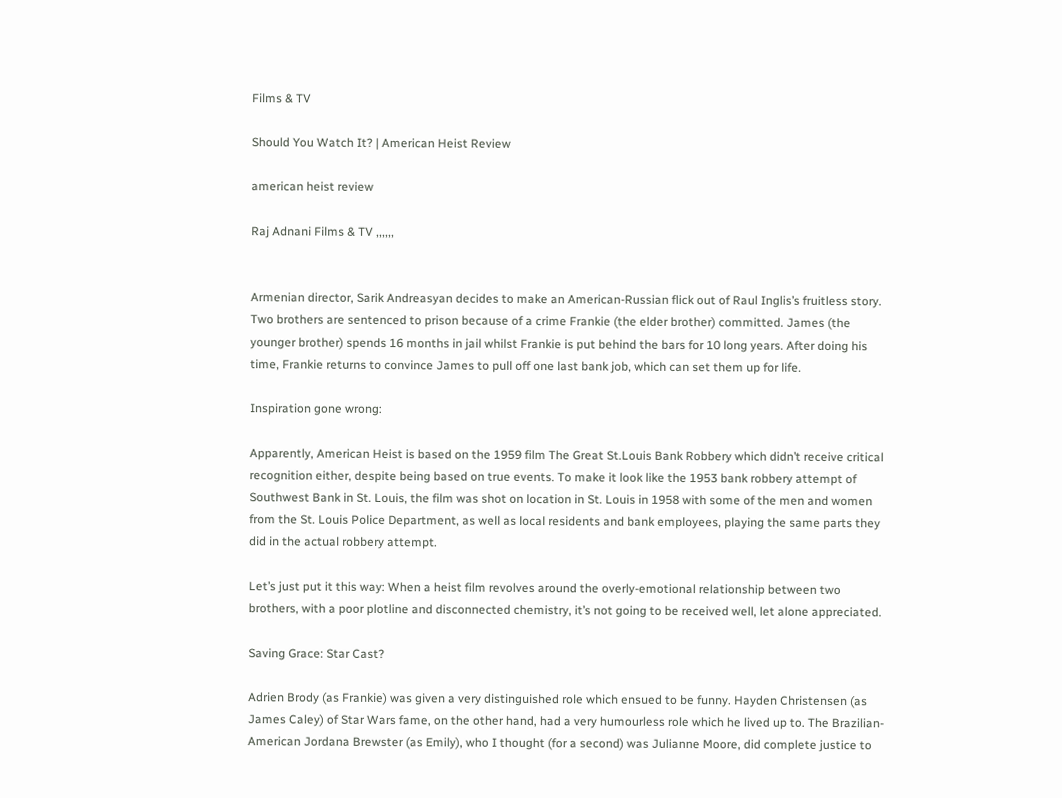Films & TV

Should You Watch It? | American Heist Review

american heist review

Raj Adnani Films & TV ,,,,,,


Armenian director, Sarik Andreasyan decides to make an American-Russian flick out of Raul Inglis’s fruitless story. Two brothers are sentenced to prison because of a crime Frankie (the elder brother) committed. James (the younger brother) spends 16 months in jail whilst Frankie is put behind the bars for 10 long years. After doing his time, Frankie returns to convince James to pull off one last bank job, which can set them up for life.

Inspiration gone wrong:

Apparently, American Heist is based on the 1959 film The Great St.Louis Bank Robbery which didn’t receive critical recognition either, despite being based on true events. To make it look like the 1953 bank robbery attempt of Southwest Bank in St. Louis, the film was shot on location in St. Louis in 1958 with some of the men and women from the St. Louis Police Department, as well as local residents and bank employees, playing the same parts they did in the actual robbery attempt.

Let’s just put it this way: When a heist film revolves around the overly-emotional relationship between two brothers, with a poor plotline and disconnected chemistry, it’s not going to be received well, let alone appreciated.

Saving Grace: Star Cast?

Adrien Brody (as Frankie) was given a very distinguished role which ensued to be funny. Hayden Christensen (as James Caley) of Star Wars fame, on the other hand, had a very humourless role which he lived up to. The Brazilian-American Jordana Brewster (as Emily), who I thought (for a second) was Julianne Moore, did complete justice to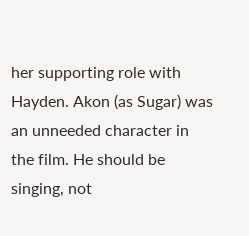her supporting role with Hayden. Akon (as Sugar) was an unneeded character in the film. He should be singing, not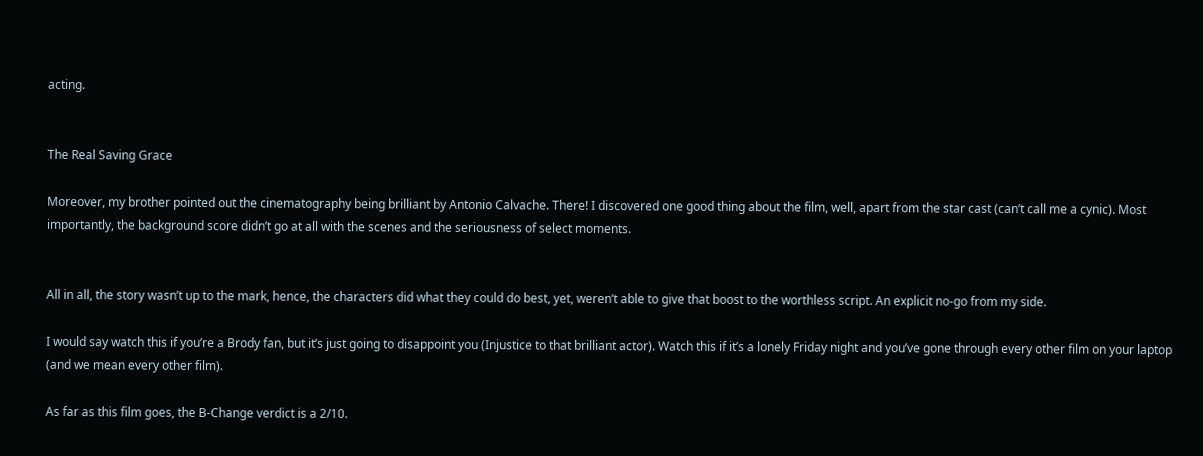acting.


The Real Saving Grace

Moreover, my brother pointed out the cinematography being brilliant by Antonio Calvache. There! I discovered one good thing about the film, well, apart from the star cast (can’t call me a cynic). Most importantly, the background score didn’t go at all with the scenes and the seriousness of select moments.


All in all, the story wasn’t up to the mark, hence, the characters did what they could do best, yet, weren’t able to give that boost to the worthless script. An explicit no-go from my side.

I would say watch this if you’re a Brody fan, but it’s just going to disappoint you (Injustice to that brilliant actor). Watch this if it’s a lonely Friday night and you’ve gone through every other film on your laptop (and we mean every other film).

As far as this film goes, the B-Change verdict is a 2/10.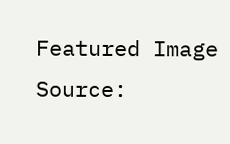Featured Image Source: